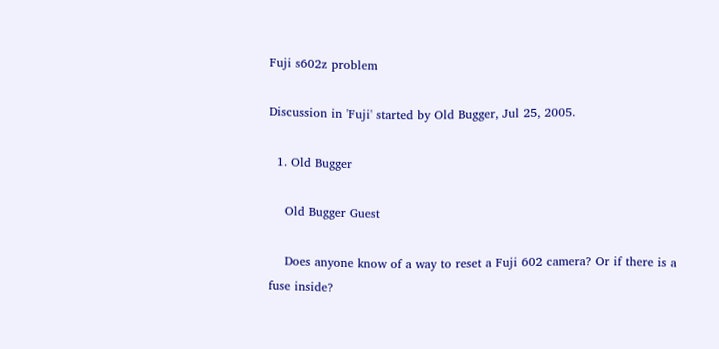Fuji s602z problem

Discussion in 'Fuji' started by Old Bugger, Jul 25, 2005.

  1. Old Bugger

    Old Bugger Guest

    Does anyone know of a way to reset a Fuji 602 camera? Or if there is a fuse inside?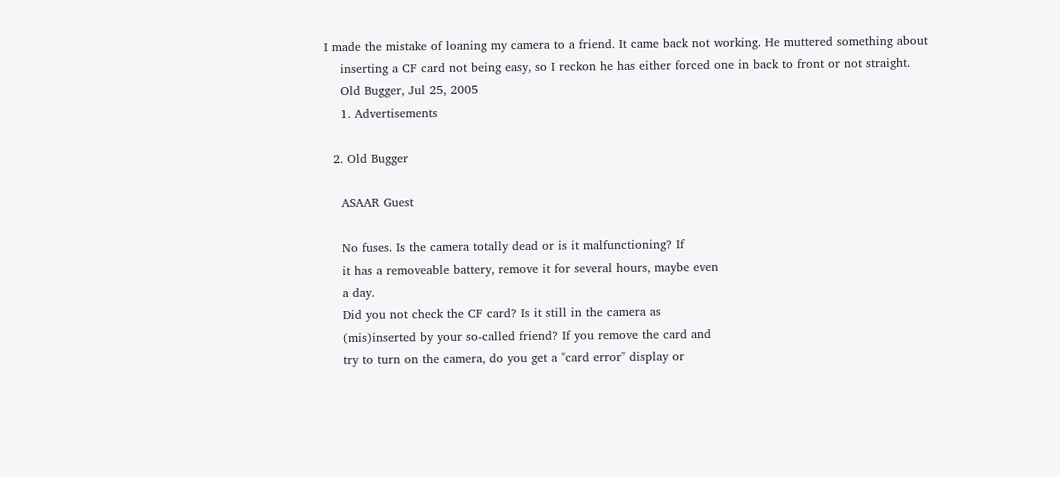I made the mistake of loaning my camera to a friend. It came back not working. He muttered something about
    inserting a CF card not being easy, so I reckon he has either forced one in back to front or not straight.
    Old Bugger, Jul 25, 2005
    1. Advertisements

  2. Old Bugger

    ASAAR Guest

    No fuses. Is the camera totally dead or is it malfunctioning? If
    it has a removeable battery, remove it for several hours, maybe even
    a day.
    Did you not check the CF card? Is it still in the camera as
    (mis)inserted by your so-called friend? If you remove the card and
    try to turn on the camera, do you get a "card error" display or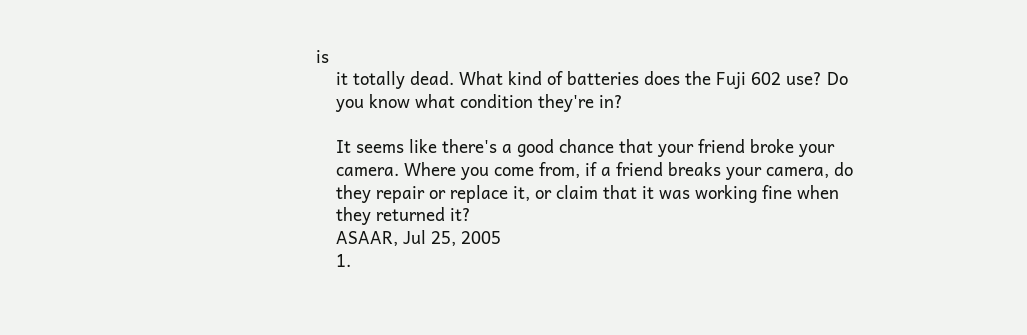is
    it totally dead. What kind of batteries does the Fuji 602 use? Do
    you know what condition they're in?

    It seems like there's a good chance that your friend broke your
    camera. Where you come from, if a friend breaks your camera, do
    they repair or replace it, or claim that it was working fine when
    they returned it?
    ASAAR, Jul 25, 2005
    1.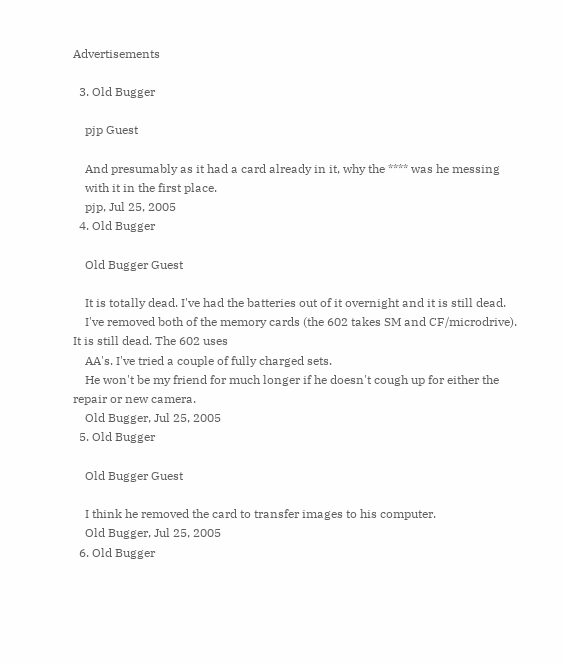Advertisements

  3. Old Bugger

    pjp Guest

    And presumably as it had a card already in it, why the **** was he messing
    with it in the first place.
    pjp, Jul 25, 2005
  4. Old Bugger

    Old Bugger Guest

    It is totally dead. I've had the batteries out of it overnight and it is still dead.
    I've removed both of the memory cards (the 602 takes SM and CF/microdrive). It is still dead. The 602 uses
    AA's. I've tried a couple of fully charged sets.
    He won't be my friend for much longer if he doesn't cough up for either the repair or new camera.
    Old Bugger, Jul 25, 2005
  5. Old Bugger

    Old Bugger Guest

    I think he removed the card to transfer images to his computer.
    Old Bugger, Jul 25, 2005
  6. Old Bugger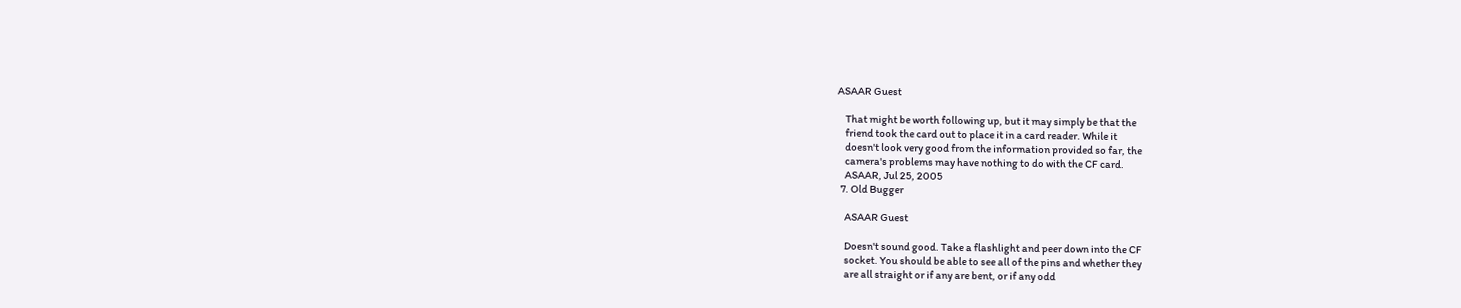ASAAR Guest

    That might be worth following up, but it may simply be that the
    friend took the card out to place it in a card reader. While it
    doesn't look very good from the information provided so far, the
    camera's problems may have nothing to do with the CF card.
    ASAAR, Jul 25, 2005
  7. Old Bugger

    ASAAR Guest

    Doesn't sound good. Take a flashlight and peer down into the CF
    socket. You should be able to see all of the pins and whether they
    are all straight or if any are bent, or if any odd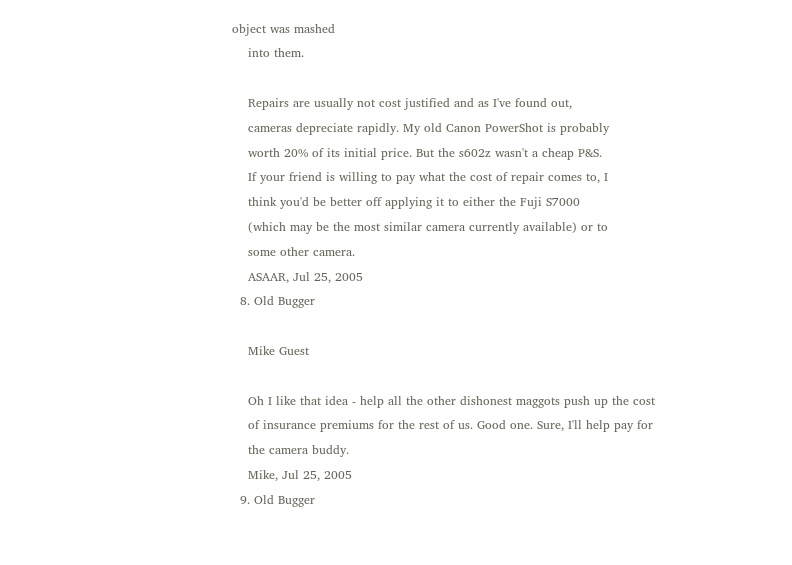object was mashed
    into them.

    Repairs are usually not cost justified and as I've found out,
    cameras depreciate rapidly. My old Canon PowerShot is probably
    worth 20% of its initial price. But the s602z wasn't a cheap P&S.
    If your friend is willing to pay what the cost of repair comes to, I
    think you'd be better off applying it to either the Fuji S7000
    (which may be the most similar camera currently available) or to
    some other camera.
    ASAAR, Jul 25, 2005
  8. Old Bugger

    Mike Guest

    Oh I like that idea - help all the other dishonest maggots push up the cost
    of insurance premiums for the rest of us. Good one. Sure, I'll help pay for
    the camera buddy.
    Mike, Jul 25, 2005
  9. Old Bugger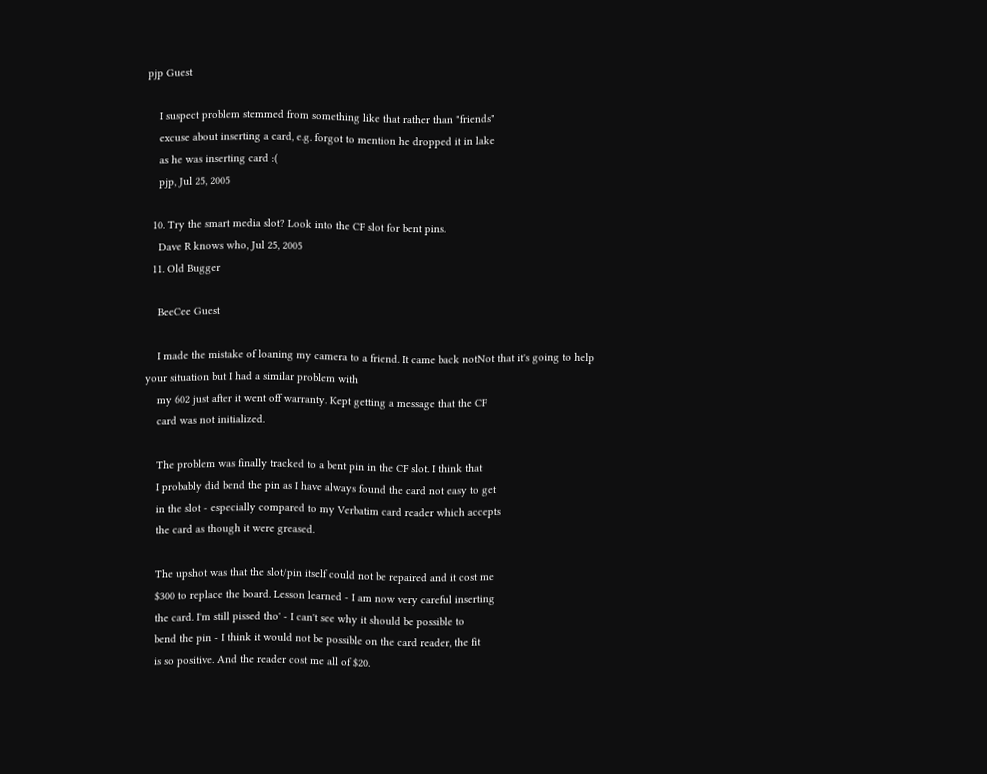pjp Guest

    I suspect problem stemmed from something like that rather than "friends"
    excuse about inserting a card, e.g. forgot to mention he dropped it in lake
    as he was inserting card :(
    pjp, Jul 25, 2005

  10. Try the smart media slot? Look into the CF slot for bent pins.
    Dave R knows who, Jul 25, 2005
  11. Old Bugger

    BeeCee Guest

    I made the mistake of loaning my camera to a friend. It came back notNot that it's going to help your situation but I had a similar problem with
    my 602 just after it went off warranty. Kept getting a message that the CF
    card was not initialized.

    The problem was finally tracked to a bent pin in the CF slot. I think that
    I probably did bend the pin as I have always found the card not easy to get
    in the slot - especially compared to my Verbatim card reader which accepts
    the card as though it were greased.

    The upshot was that the slot/pin itself could not be repaired and it cost me
    $300 to replace the board. Lesson learned - I am now very careful inserting
    the card. I'm still pissed tho' - I can't see why it should be possible to
    bend the pin - I think it would not be possible on the card reader, the fit
    is so positive. And the reader cost me all of $20.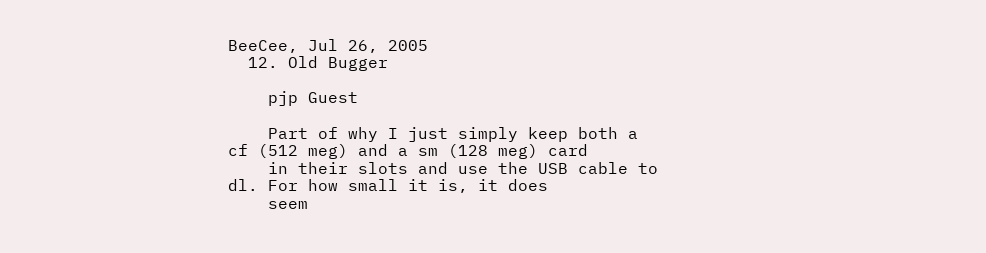BeeCee, Jul 26, 2005
  12. Old Bugger

    pjp Guest

    Part of why I just simply keep both a cf (512 meg) and a sm (128 meg) card
    in their slots and use the USB cable to dl. For how small it is, it does
    seem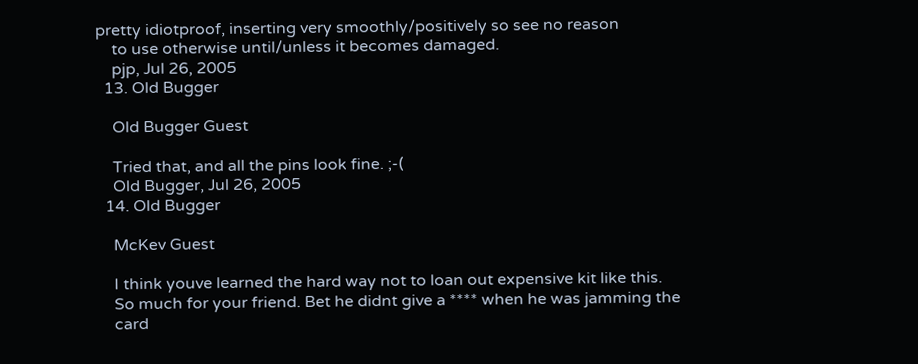pretty idiotproof, inserting very smoothly/positively so see no reason
    to use otherwise until/unless it becomes damaged.
    pjp, Jul 26, 2005
  13. Old Bugger

    Old Bugger Guest

    Tried that, and all the pins look fine. ;-(
    Old Bugger, Jul 26, 2005
  14. Old Bugger

    McKev Guest

    I think youve learned the hard way not to loan out expensive kit like this.
    So much for your friend. Bet he didnt give a **** when he was jamming the
    card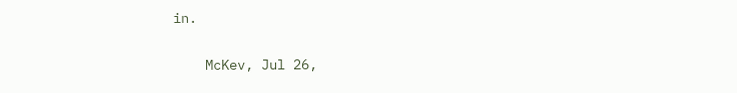in.

    McKev, Jul 26,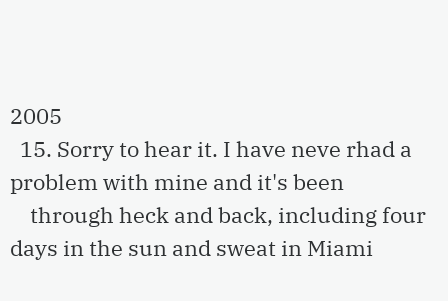2005
  15. Sorry to hear it. I have neve rhad a problem with mine and it's been
    through heck and back, including four days in the sun and sweat in Miami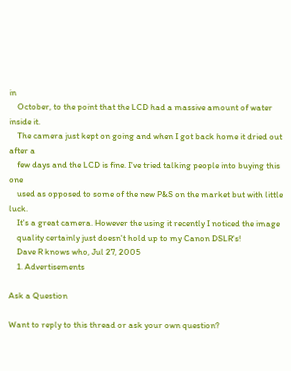in
    October, to the point that the LCD had a massive amount of water inside it.
    The camera just kept on going and when I got back home it dried out after a
    few days and the LCD is fine. I've tried talking people into buying this one
    used as opposed to some of the new P&S on the market but with little luck.
    It's a great camera. However the using it recently I noticed the image
    quality certainly just doesn't hold up to my Canon DSLR's!
    Dave R knows who, Jul 27, 2005
    1. Advertisements

Ask a Question

Want to reply to this thread or ask your own question?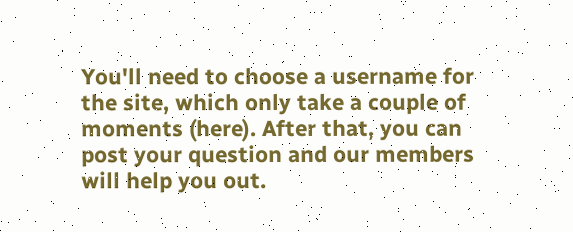You'll need to choose a username for the site, which only take a couple of moments (here). After that, you can post your question and our members will help you out.